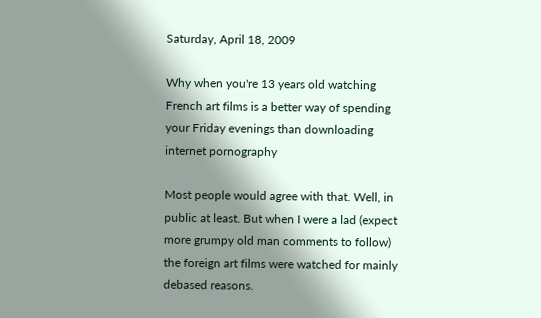Saturday, April 18, 2009

Why when you're 13 years old watching French art films is a better way of spending your Friday evenings than downloading internet pornography

Most people would agree with that. Well, in public at least. But when I were a lad (expect more grumpy old man comments to follow) the foreign art films were watched for mainly debased reasons.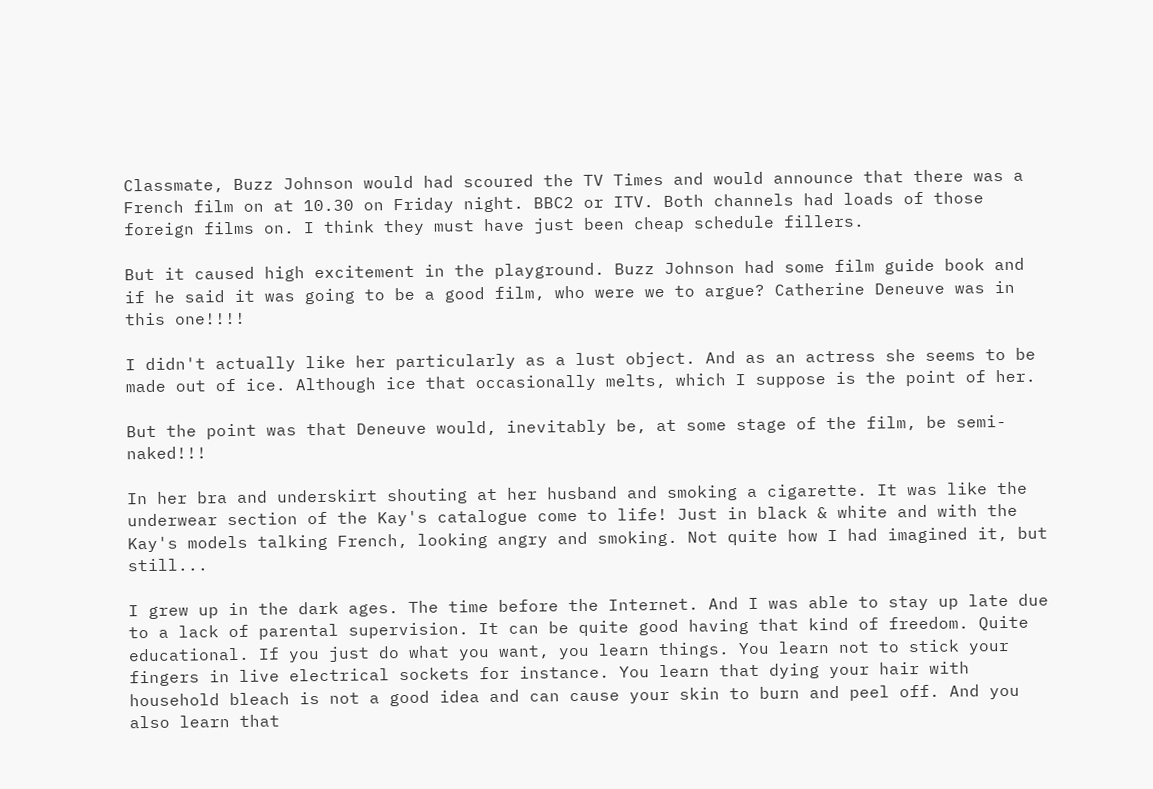Classmate, Buzz Johnson would had scoured the TV Times and would announce that there was a French film on at 10.30 on Friday night. BBC2 or ITV. Both channels had loads of those foreign films on. I think they must have just been cheap schedule fillers.

But it caused high excitement in the playground. Buzz Johnson had some film guide book and if he said it was going to be a good film, who were we to argue? Catherine Deneuve was in this one!!!!

I didn't actually like her particularly as a lust object. And as an actress she seems to be made out of ice. Although ice that occasionally melts, which I suppose is the point of her.

But the point was that Deneuve would, inevitably be, at some stage of the film, be semi-naked!!!

In her bra and underskirt shouting at her husband and smoking a cigarette. It was like the underwear section of the Kay's catalogue come to life! Just in black & white and with the Kay's models talking French, looking angry and smoking. Not quite how I had imagined it, but still...

I grew up in the dark ages. The time before the Internet. And I was able to stay up late due to a lack of parental supervision. It can be quite good having that kind of freedom. Quite educational. If you just do what you want, you learn things. You learn not to stick your fingers in live electrical sockets for instance. You learn that dying your hair with household bleach is not a good idea and can cause your skin to burn and peel off. And you also learn that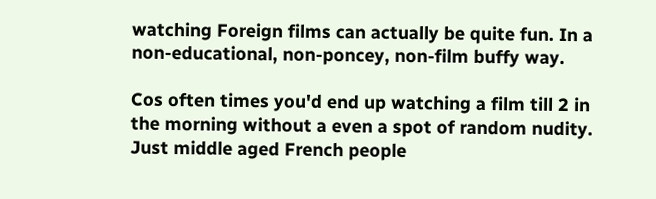watching Foreign films can actually be quite fun. In a non-educational, non-poncey, non-film buffy way.

Cos often times you'd end up watching a film till 2 in the morning without a even a spot of random nudity. Just middle aged French people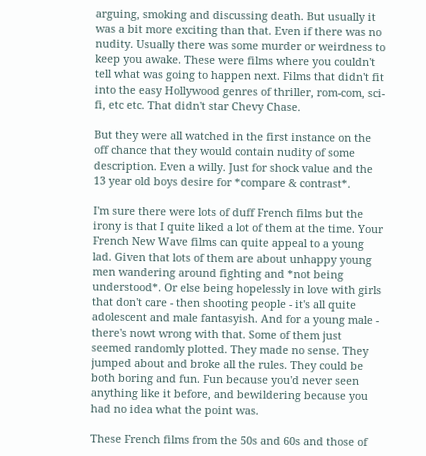arguing, smoking and discussing death. But usually it was a bit more exciting than that. Even if there was no nudity. Usually there was some murder or weirdness to keep you awake. These were films where you couldn't tell what was going to happen next. Films that didn't fit into the easy Hollywood genres of thriller, rom-com, sci-fi, etc etc. That didn't star Chevy Chase.

But they were all watched in the first instance on the off chance that they would contain nudity of some description. Even a willy. Just for shock value and the 13 year old boys desire for *compare & contrast*.

I'm sure there were lots of duff French films but the irony is that I quite liked a lot of them at the time. Your French New Wave films can quite appeal to a young lad. Given that lots of them are about unhappy young men wandering around fighting and *not being understood*. Or else being hopelessly in love with girls that don't care - then shooting people - it's all quite adolescent and male fantasyish. And for a young male - there's nowt wrong with that. Some of them just seemed randomly plotted. They made no sense. They jumped about and broke all the rules. They could be both boring and fun. Fun because you'd never seen anything like it before, and bewildering because you had no idea what the point was.

These French films from the 50s and 60s and those of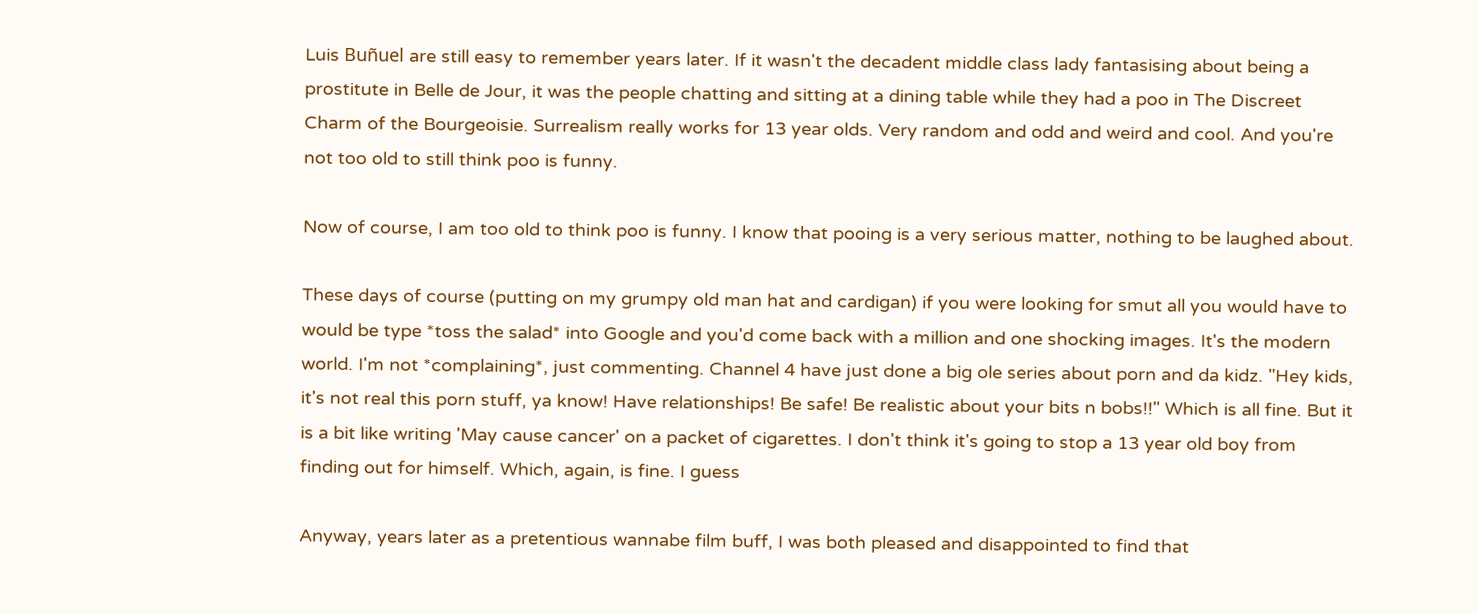Luis Buñuel are still easy to remember years later. If it wasn't the decadent middle class lady fantasising about being a prostitute in Belle de Jour, it was the people chatting and sitting at a dining table while they had a poo in The Discreet Charm of the Bourgeoisie. Surrealism really works for 13 year olds. Very random and odd and weird and cool. And you're not too old to still think poo is funny.

Now of course, I am too old to think poo is funny. I know that pooing is a very serious matter, nothing to be laughed about.

These days of course (putting on my grumpy old man hat and cardigan) if you were looking for smut all you would have to would be type *toss the salad* into Google and you'd come back with a million and one shocking images. It's the modern world. I'm not *complaining*, just commenting. Channel 4 have just done a big ole series about porn and da kidz. "Hey kids, it's not real this porn stuff, ya know! Have relationships! Be safe! Be realistic about your bits n bobs!!" Which is all fine. But it is a bit like writing 'May cause cancer' on a packet of cigarettes. I don't think it's going to stop a 13 year old boy from finding out for himself. Which, again, is fine. I guess

Anyway, years later as a pretentious wannabe film buff, I was both pleased and disappointed to find that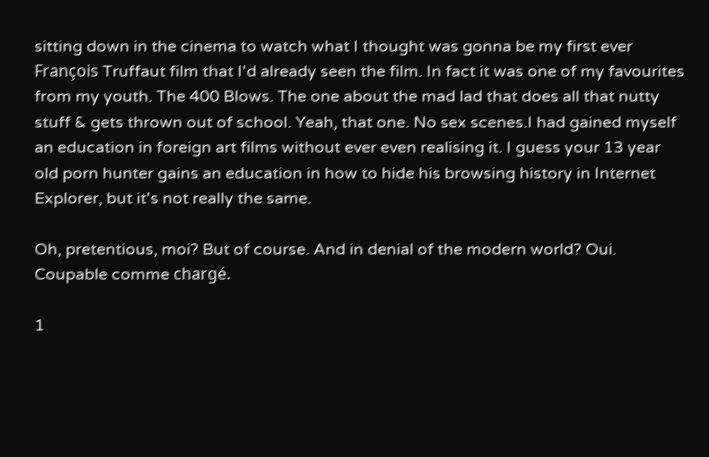sitting down in the cinema to watch what I thought was gonna be my first ever François Truffaut film that I'd already seen the film. In fact it was one of my favourites from my youth. The 400 Blows. The one about the mad lad that does all that nutty stuff & gets thrown out of school. Yeah, that one. No sex scenes.I had gained myself an education in foreign art films without ever even realising it. I guess your 13 year old porn hunter gains an education in how to hide his browsing history in Internet Explorer, but it's not really the same.

Oh, pretentious, moi? But of course. And in denial of the modern world? Oui. Coupable comme chargé.

1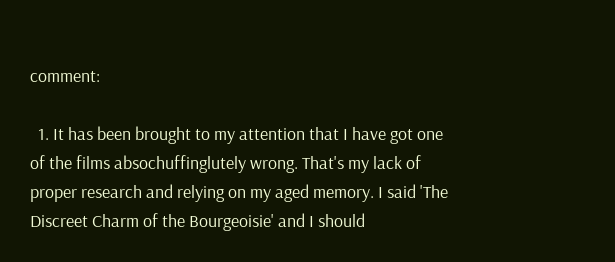comment:

  1. It has been brought to my attention that I have got one of the films absochuffinglutely wrong. That's my lack of proper research and relying on my aged memory. I said 'The Discreet Charm of the Bourgeoisie' and I should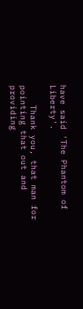have said 'The Phantom of Liberty'.

    Thank you, that man for pointing that out and providing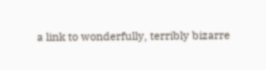a link to wonderfully, terribly bizarre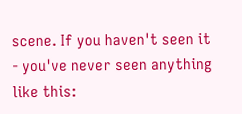scene. If you haven't seen it - you've never seen anything like this: